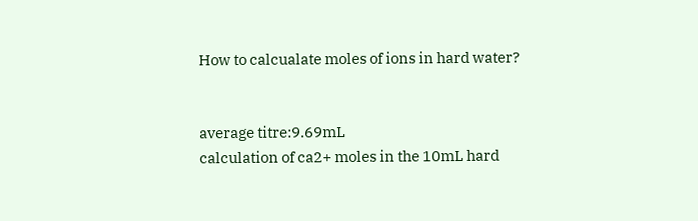How to calcualate moles of ions in hard water?


average titre:9.69mL
calculation of ca2+ moles in the 10mL hard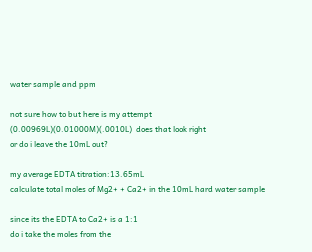water sample and ppm

not sure how to but here is my attempt
(0.00969L)(0.01000M)(.0010L)  does that look right
or do i leave the 10mL out?

my average EDTA titration:13.65mL
calculate total moles of Mg2+ + Ca2+ in the 10mL hard water sample

since its the EDTA to Ca2+ is a 1:1
do i take the moles from the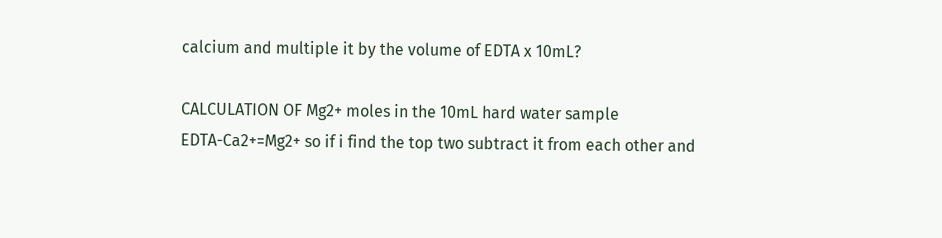calcium and multiple it by the volume of EDTA x 10mL?

CALCULATION OF Mg2+ moles in the 10mL hard water sample
EDTA-Ca2+=Mg2+ so if i find the top two subtract it from each other and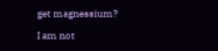get magnessium?

I am not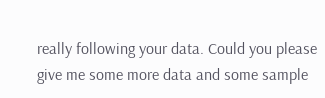really following your data. Could you please give me some more data and some sample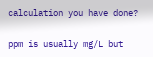calculation you have done?

ppm is usually mg/L but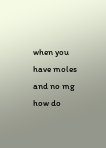when you have moles and no mg how do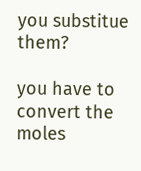you substitue them?

you have to convert the moles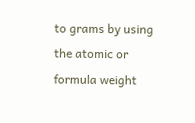to grams by using the atomic or formula weight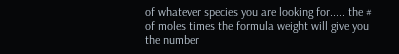of whatever species you are looking for..... the # of moles times the formula weight will give you the number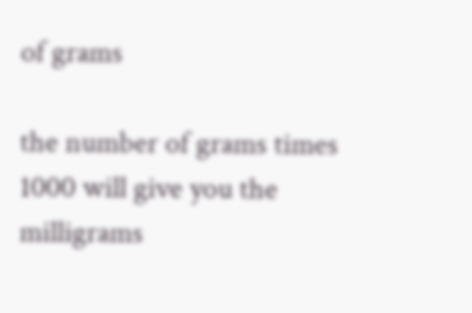of grams

the number of grams times 1000 will give you the milligrams